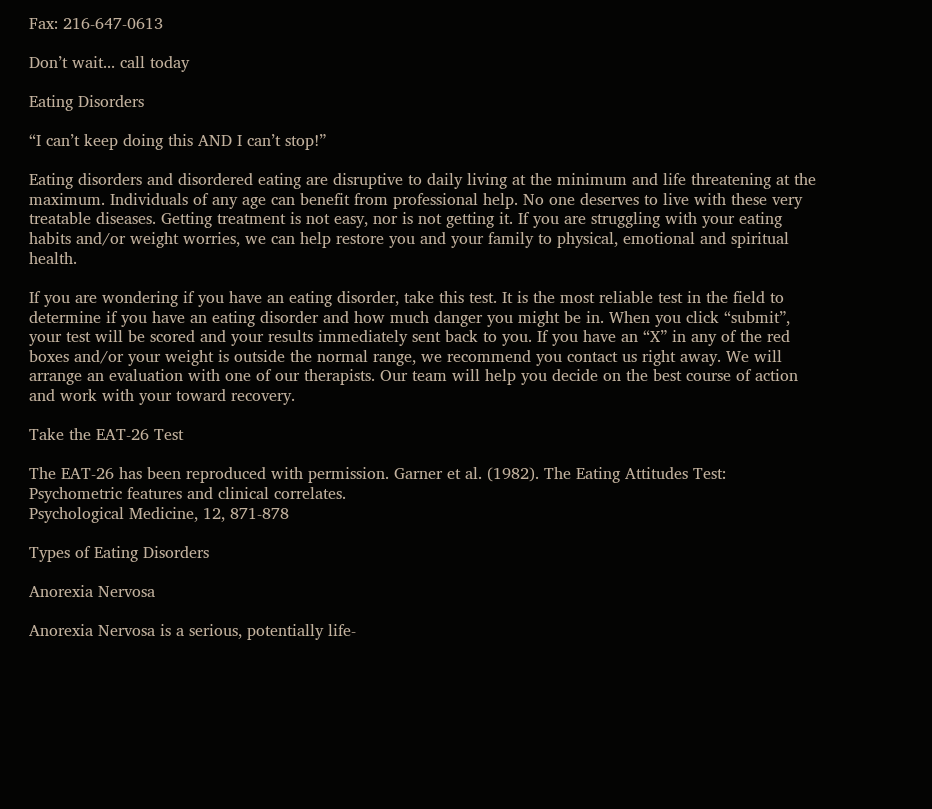Fax: 216-647-0613

Don’t wait... call today

Eating Disorders

“I can’t keep doing this AND I can’t stop!”

Eating disorders and disordered eating are disruptive to daily living at the minimum and life threatening at the maximum. Individuals of any age can benefit from professional help. No one deserves to live with these very treatable diseases. Getting treatment is not easy, nor is not getting it. If you are struggling with your eating habits and/or weight worries, we can help restore you and your family to physical, emotional and spiritual health.

If you are wondering if you have an eating disorder, take this test. It is the most reliable test in the field to determine if you have an eating disorder and how much danger you might be in. When you click “submit”, your test will be scored and your results immediately sent back to you. If you have an “X” in any of the red boxes and/or your weight is outside the normal range, we recommend you contact us right away. We will arrange an evaluation with one of our therapists. Our team will help you decide on the best course of action and work with your toward recovery.

Take the EAT-26 Test

The EAT-26 has been reproduced with permission. Garner et al. (1982). The Eating Attitudes Test: Psychometric features and clinical correlates.
Psychological Medicine, 12, 871-878

Types of Eating Disorders

Anorexia Nervosa

Anorexia Nervosa is a serious, potentially life-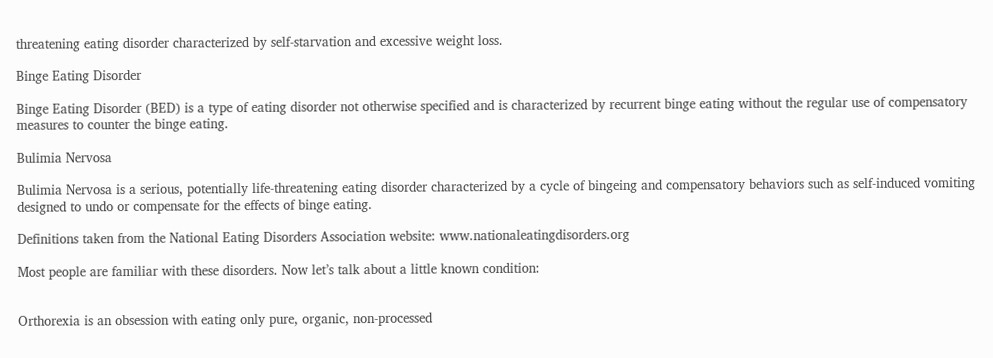threatening eating disorder characterized by self-starvation and excessive weight loss.

Binge Eating Disorder

Binge Eating Disorder (BED) is a type of eating disorder not otherwise specified and is characterized by recurrent binge eating without the regular use of compensatory measures to counter the binge eating.

Bulimia Nervosa

Bulimia Nervosa is a serious, potentially life-threatening eating disorder characterized by a cycle of bingeing and compensatory behaviors such as self-induced vomiting designed to undo or compensate for the effects of binge eating.

Definitions taken from the National Eating Disorders Association website: www.nationaleatingdisorders.org

Most people are familiar with these disorders. Now let’s talk about a little known condition:


Orthorexia is an obsession with eating only pure, organic, non-processed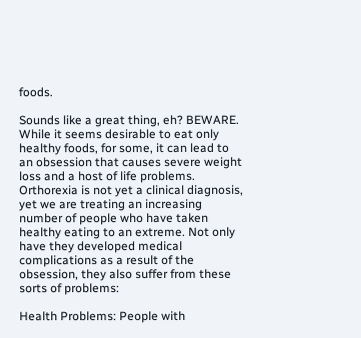foods.

Sounds like a great thing, eh? BEWARE. While it seems desirable to eat only healthy foods, for some, it can lead to an obsession that causes severe weight loss and a host of life problems. Orthorexia is not yet a clinical diagnosis, yet we are treating an increasing number of people who have taken healthy eating to an extreme. Not only have they developed medical complications as a result of the obsession, they also suffer from these sorts of problems:

Health Problems: People with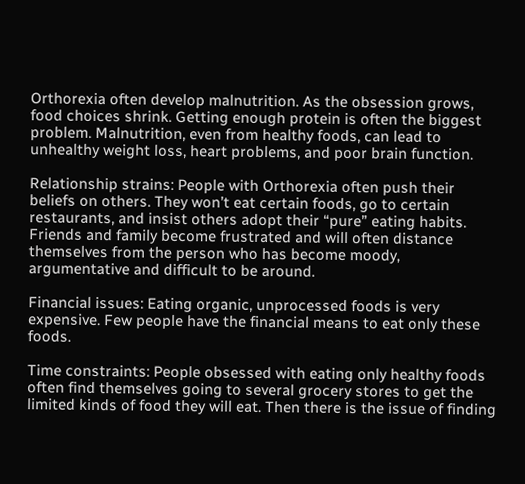Orthorexia often develop malnutrition. As the obsession grows, food choices shrink. Getting enough protein is often the biggest problem. Malnutrition, even from healthy foods, can lead to unhealthy weight loss, heart problems, and poor brain function.

Relationship strains: People with Orthorexia often push their beliefs on others. They won’t eat certain foods, go to certain restaurants, and insist others adopt their “pure” eating habits. Friends and family become frustrated and will often distance themselves from the person who has become moody, argumentative and difficult to be around.

Financial issues: Eating organic, unprocessed foods is very expensive. Few people have the financial means to eat only these foods.

Time constraints: People obsessed with eating only healthy foods often find themselves going to several grocery stores to get the limited kinds of food they will eat. Then there is the issue of finding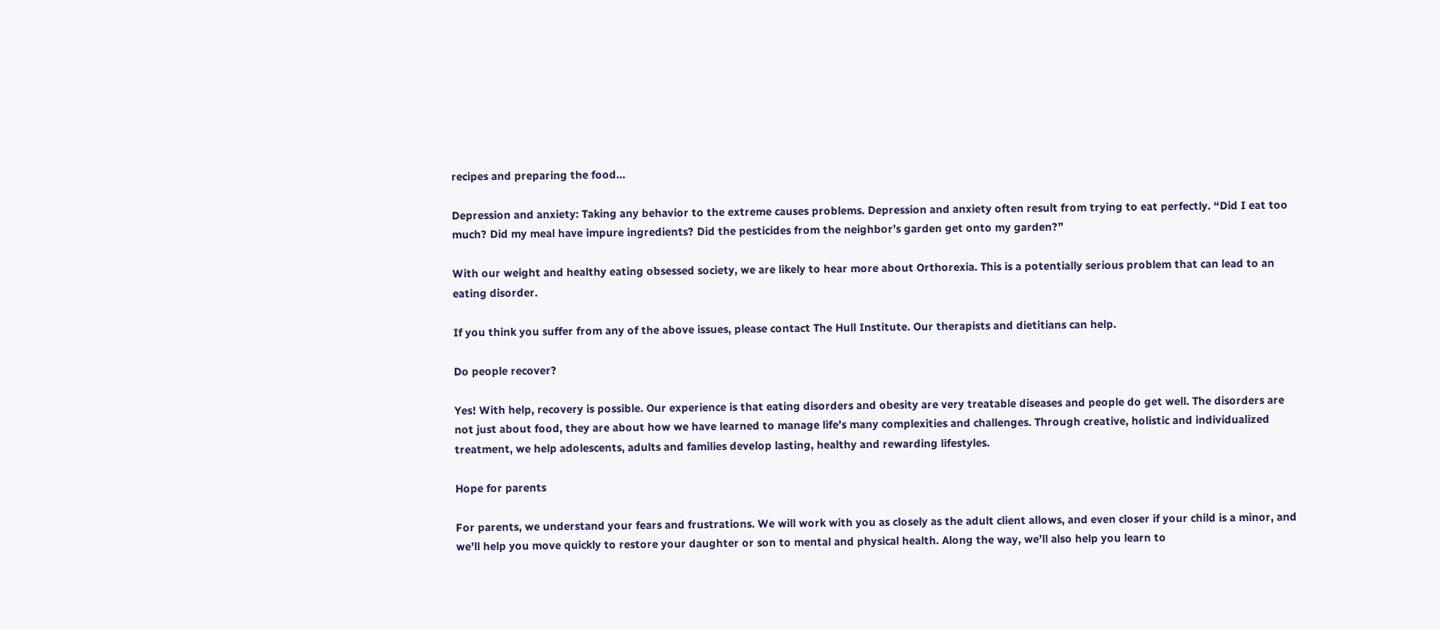recipes and preparing the food…

Depression and anxiety: Taking any behavior to the extreme causes problems. Depression and anxiety often result from trying to eat perfectly. “Did I eat too much? Did my meal have impure ingredients? Did the pesticides from the neighbor’s garden get onto my garden?”

With our weight and healthy eating obsessed society, we are likely to hear more about Orthorexia. This is a potentially serious problem that can lead to an eating disorder.

If you think you suffer from any of the above issues, please contact The Hull Institute. Our therapists and dietitians can help.

Do people recover?

Yes! With help, recovery is possible. Our experience is that eating disorders and obesity are very treatable diseases and people do get well. The disorders are not just about food, they are about how we have learned to manage life’s many complexities and challenges. Through creative, holistic and individualized treatment, we help adolescents, adults and families develop lasting, healthy and rewarding lifestyles.

Hope for parents

For parents, we understand your fears and frustrations. We will work with you as closely as the adult client allows, and even closer if your child is a minor, and we’ll help you move quickly to restore your daughter or son to mental and physical health. Along the way, we’ll also help you learn to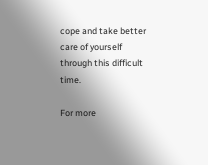cope and take better care of yourself through this difficult time.

For more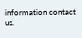information contact us.